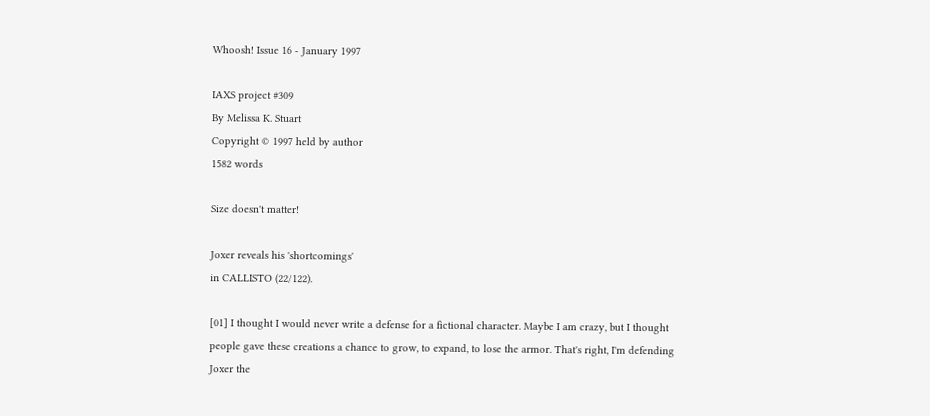Whoosh! Issue 16 - January 1997

IAXS project #309
By Melissa K. Stuart
Copyright © 1997 held by author
1582 words

Size doesn't matter!

Joxer reveals his 'shortcomings'
in CALLISTO (22/122).

[01] I thought I would never write a defense for a fictional character. Maybe I am crazy, but I thought people gave these creations a chance to grow, to expand, to lose the armor. That's right, I'm defending Joxer the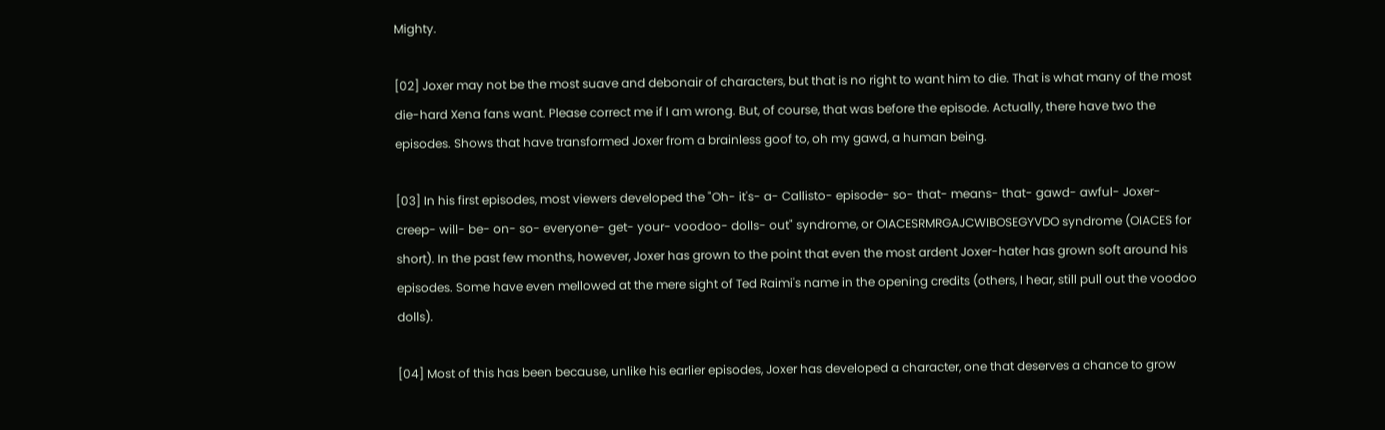Mighty.

[02] Joxer may not be the most suave and debonair of characters, but that is no right to want him to die. That is what many of the most die-hard Xena fans want. Please correct me if I am wrong. But, of course, that was before the episode. Actually, there have two the episodes. Shows that have transformed Joxer from a brainless goof to, oh my gawd, a human being.

[03] In his first episodes, most viewers developed the "Oh- it's- a- Callisto- episode- so- that- means- that- gawd- awful- Joxer- creep- will- be- on- so- everyone- get- your- voodoo- dolls- out" syndrome, or OIACESRMRGAJCWIBOSEGYVDO syndrome (OIACES for short). In the past few months, however, Joxer has grown to the point that even the most ardent Joxer-hater has grown soft around his episodes. Some have even mellowed at the mere sight of Ted Raimi's name in the opening credits (others, I hear, still pull out the voodoo dolls).

[04] Most of this has been because, unlike his earlier episodes, Joxer has developed a character, one that deserves a chance to grow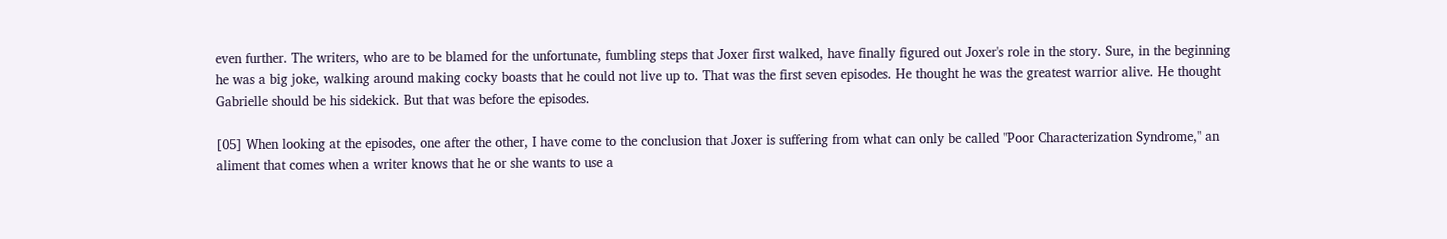even further. The writers, who are to be blamed for the unfortunate, fumbling steps that Joxer first walked, have finally figured out Joxer's role in the story. Sure, in the beginning he was a big joke, walking around making cocky boasts that he could not live up to. That was the first seven episodes. He thought he was the greatest warrior alive. He thought Gabrielle should be his sidekick. But that was before the episodes.

[05] When looking at the episodes, one after the other, I have come to the conclusion that Joxer is suffering from what can only be called "Poor Characterization Syndrome," an aliment that comes when a writer knows that he or she wants to use a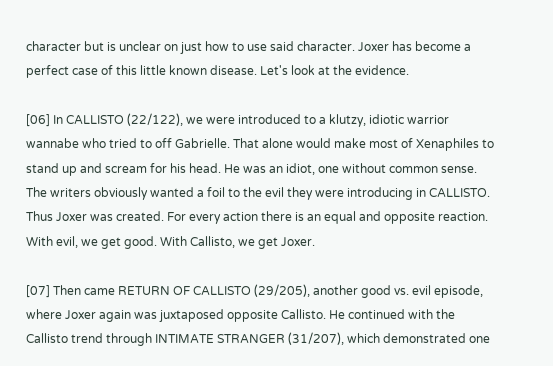character but is unclear on just how to use said character. Joxer has become a perfect case of this little known disease. Let's look at the evidence.

[06] In CALLISTO (22/122), we were introduced to a klutzy, idiotic warrior wannabe who tried to off Gabrielle. That alone would make most of Xenaphiles to stand up and scream for his head. He was an idiot, one without common sense. The writers obviously wanted a foil to the evil they were introducing in CALLISTO. Thus Joxer was created. For every action there is an equal and opposite reaction. With evil, we get good. With Callisto, we get Joxer.

[07] Then came RETURN OF CALLISTO (29/205), another good vs. evil episode, where Joxer again was juxtaposed opposite Callisto. He continued with the Callisto trend through INTIMATE STRANGER (31/207), which demonstrated one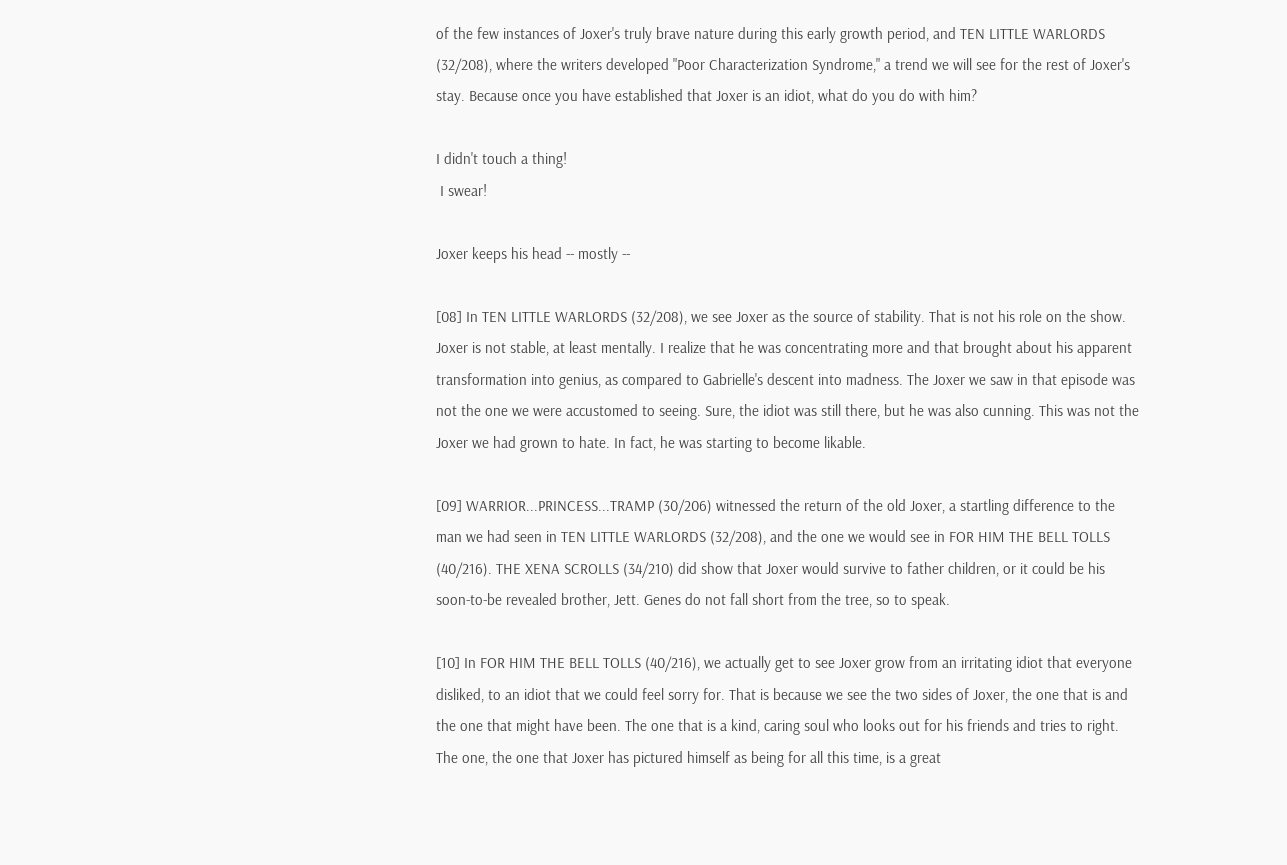of the few instances of Joxer's truly brave nature during this early growth period, and TEN LITTLE WARLORDS (32/208), where the writers developed "Poor Characterization Syndrome," a trend we will see for the rest of Joxer's stay. Because once you have established that Joxer is an idiot, what do you do with him?

I didn't touch a thing!
 I swear!

Joxer keeps his head -- mostly --

[08] In TEN LITTLE WARLORDS (32/208), we see Joxer as the source of stability. That is not his role on the show. Joxer is not stable, at least mentally. I realize that he was concentrating more and that brought about his apparent transformation into genius, as compared to Gabrielle's descent into madness. The Joxer we saw in that episode was not the one we were accustomed to seeing. Sure, the idiot was still there, but he was also cunning. This was not the Joxer we had grown to hate. In fact, he was starting to become likable.

[09] WARRIOR...PRINCESS...TRAMP (30/206) witnessed the return of the old Joxer, a startling difference to the man we had seen in TEN LITTLE WARLORDS (32/208), and the one we would see in FOR HIM THE BELL TOLLS (40/216). THE XENA SCROLLS (34/210) did show that Joxer would survive to father children, or it could be his soon-to-be revealed brother, Jett. Genes do not fall short from the tree, so to speak.

[10] In FOR HIM THE BELL TOLLS (40/216), we actually get to see Joxer grow from an irritating idiot that everyone disliked, to an idiot that we could feel sorry for. That is because we see the two sides of Joxer, the one that is and the one that might have been. The one that is a kind, caring soul who looks out for his friends and tries to right. The one, the one that Joxer has pictured himself as being for all this time, is a great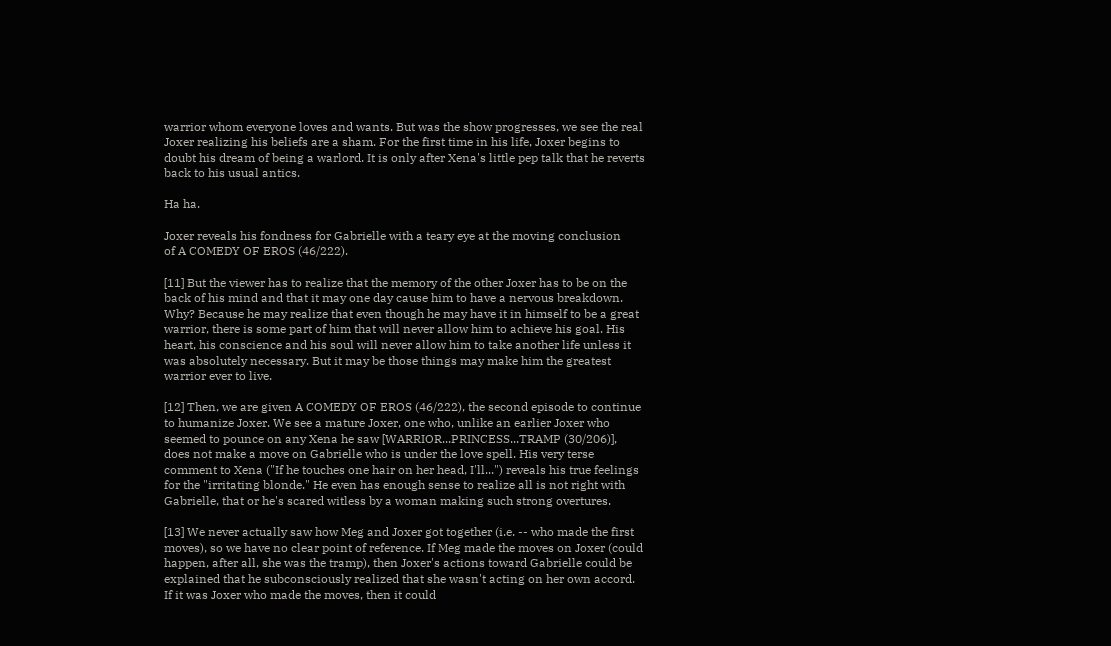warrior whom everyone loves and wants. But was the show progresses, we see the real Joxer realizing his beliefs are a sham. For the first time in his life, Joxer begins to doubt his dream of being a warlord. It is only after Xena's little pep talk that he reverts back to his usual antics.

Ha ha.

Joxer reveals his fondness for Gabrielle with a teary eye at the moving conclusion
of A COMEDY OF EROS (46/222).

[11] But the viewer has to realize that the memory of the other Joxer has to be on the back of his mind and that it may one day cause him to have a nervous breakdown. Why? Because he may realize that even though he may have it in himself to be a great warrior, there is some part of him that will never allow him to achieve his goal. His heart, his conscience and his soul will never allow him to take another life unless it was absolutely necessary. But it may be those things may make him the greatest warrior ever to live.

[12] Then, we are given A COMEDY OF EROS (46/222), the second episode to continue to humanize Joxer. We see a mature Joxer, one who, unlike an earlier Joxer who seemed to pounce on any Xena he saw [WARRIOR...PRINCESS...TRAMP (30/206)], does not make a move on Gabrielle who is under the love spell. His very terse comment to Xena ("If he touches one hair on her head, I'll...") reveals his true feelings for the "irritating blonde." He even has enough sense to realize all is not right with Gabrielle, that or he's scared witless by a woman making such strong overtures.

[13] We never actually saw how Meg and Joxer got together (i.e. -- who made the first moves), so we have no clear point of reference. If Meg made the moves on Joxer (could happen, after all, she was the tramp), then Joxer's actions toward Gabrielle could be explained that he subconsciously realized that she wasn't acting on her own accord. If it was Joxer who made the moves, then it could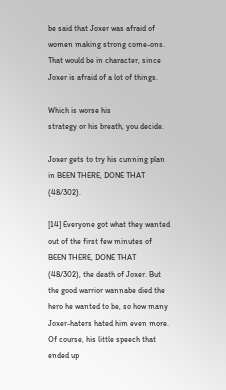be said that Joxer was afraid of women making strong come-ons. That would be in character, since Joxer is afraid of a lot of things.

Which is worse his
strategy or his breath, you decide.

Joxer gets to try his cunning plan
in BEEN THERE, DONE THAT (48/302).

[14] Everyone got what they wanted out of the first few minutes of BEEN THERE, DONE THAT (48/302), the death of Joxer. But the good warrior wannabe died the hero he wanted to be, so how many Joxer-haters hated him even more. Of course, his little speech that ended up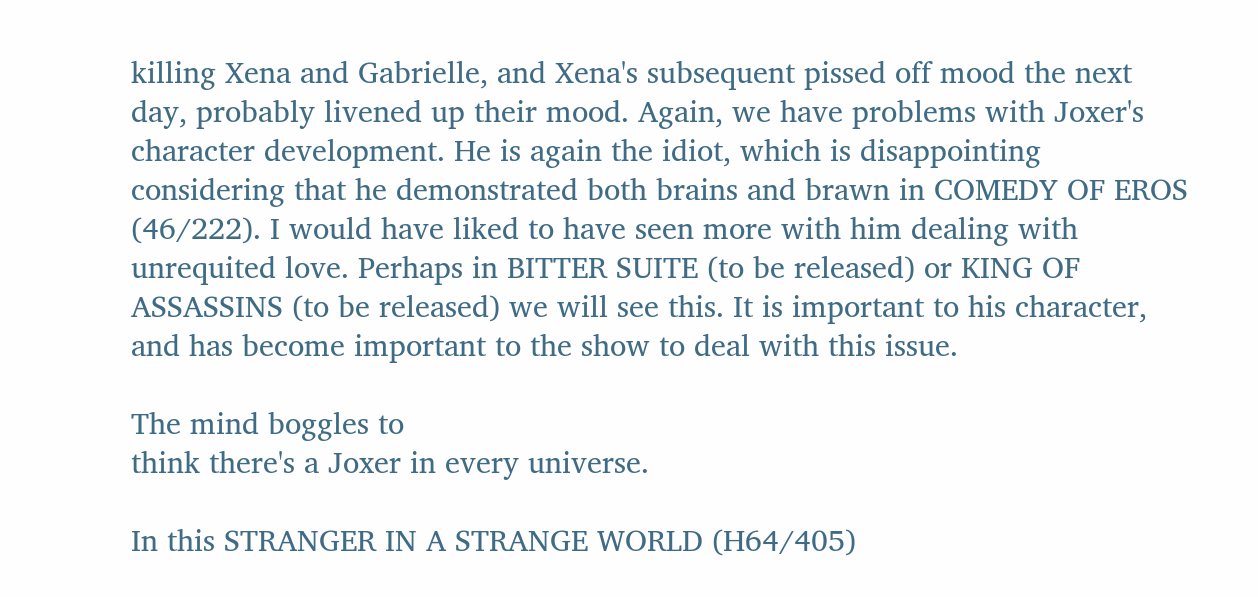killing Xena and Gabrielle, and Xena's subsequent pissed off mood the next day, probably livened up their mood. Again, we have problems with Joxer's character development. He is again the idiot, which is disappointing considering that he demonstrated both brains and brawn in COMEDY OF EROS (46/222). I would have liked to have seen more with him dealing with unrequited love. Perhaps in BITTER SUITE (to be released) or KING OF ASSASSINS (to be released) we will see this. It is important to his character, and has become important to the show to deal with this issue.

The mind boggles to
think there's a Joxer in every universe.

In this STRANGER IN A STRANGE WORLD (H64/405)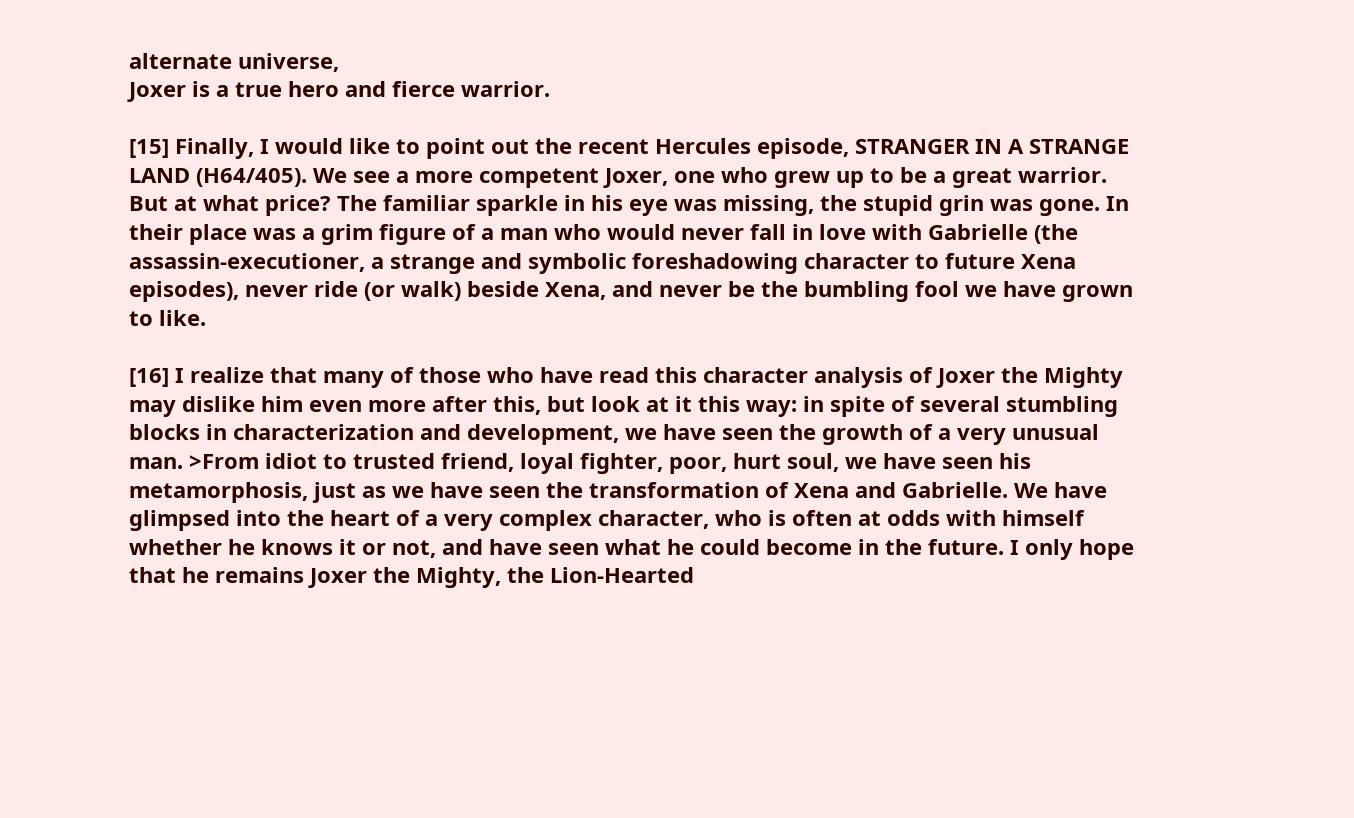alternate universe,
Joxer is a true hero and fierce warrior.

[15] Finally, I would like to point out the recent Hercules episode, STRANGER IN A STRANGE LAND (H64/405). We see a more competent Joxer, one who grew up to be a great warrior. But at what price? The familiar sparkle in his eye was missing, the stupid grin was gone. In their place was a grim figure of a man who would never fall in love with Gabrielle (the assassin-executioner, a strange and symbolic foreshadowing character to future Xena episodes), never ride (or walk) beside Xena, and never be the bumbling fool we have grown to like.

[16] I realize that many of those who have read this character analysis of Joxer the Mighty may dislike him even more after this, but look at it this way: in spite of several stumbling blocks in characterization and development, we have seen the growth of a very unusual man. >From idiot to trusted friend, loyal fighter, poor, hurt soul, we have seen his metamorphosis, just as we have seen the transformation of Xena and Gabrielle. We have glimpsed into the heart of a very complex character, who is often at odds with himself whether he knows it or not, and have seen what he could become in the future. I only hope that he remains Joxer the Mighty, the Lion-Hearted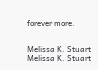forever more.


Melissa K. Stuart Melissa K. Stuart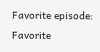Favorite episode:
Favorite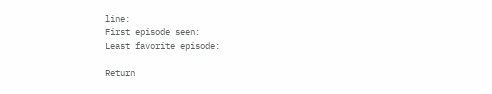line:
First episode seen:
Least favorite episode:

Return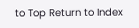to Top Return to Index